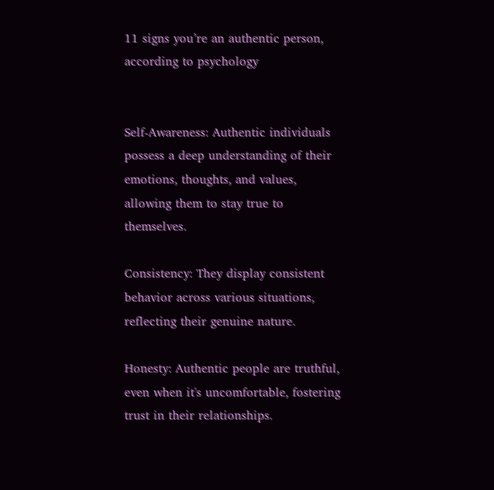11 signs you’re an authentic person, according to psychology


Self-Awareness: Authentic individuals possess a deep understanding of their emotions, thoughts, and values, allowing them to stay true to themselves.

Consistency: They display consistent behavior across various situations, reflecting their genuine nature.

Honesty: Authentic people are truthful, even when it's uncomfortable, fostering trust in their relationships.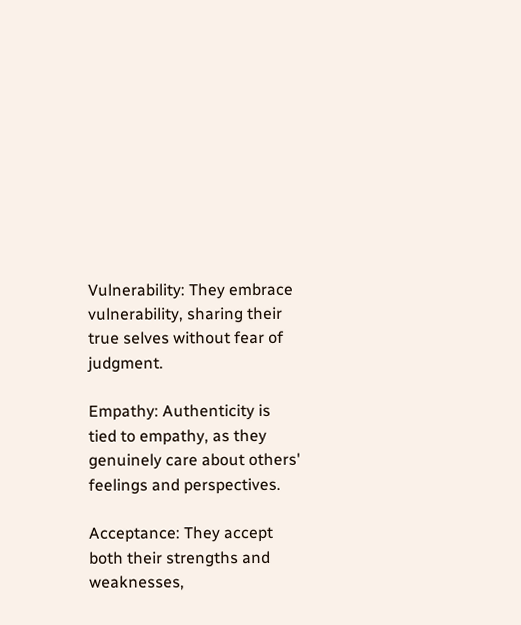Vulnerability: They embrace vulnerability, sharing their true selves without fear of judgment.

Empathy: Authenticity is tied to empathy, as they genuinely care about others' feelings and perspectives.

Acceptance: They accept both their strengths and weaknesses,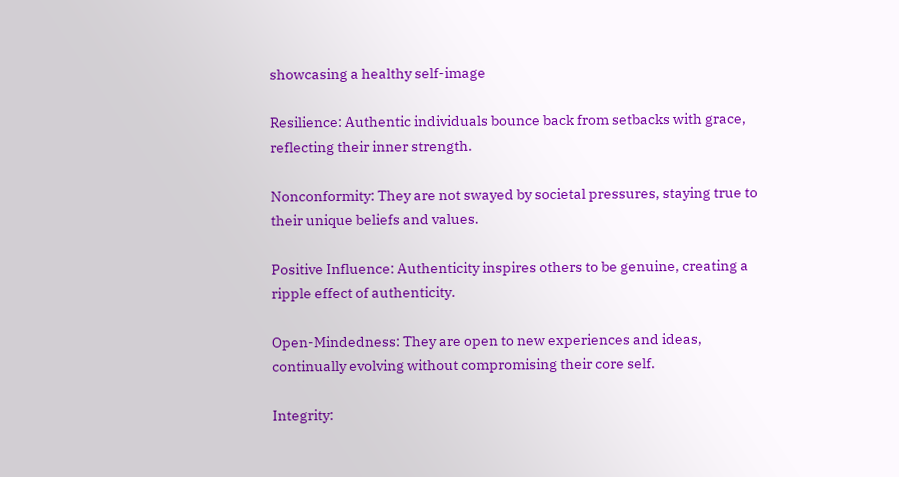showcasing a healthy self-image

Resilience: Authentic individuals bounce back from setbacks with grace, reflecting their inner strength.

Nonconformity: They are not swayed by societal pressures, staying true to their unique beliefs and values.

Positive Influence: Authenticity inspires others to be genuine, creating a ripple effect of authenticity.

Open-Mindedness: They are open to new experiences and ideas, continually evolving without compromising their core self.

Integrity: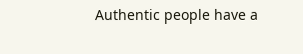Authentic people have a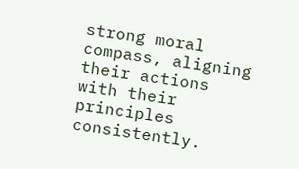strong moral compass, aligning their actions with their principles consistently.